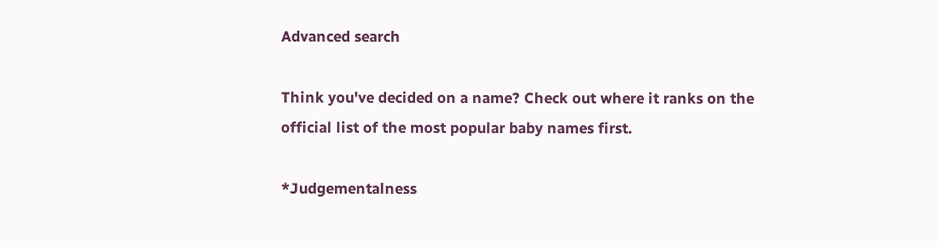Advanced search

Think you've decided on a name? Check out where it ranks on the official list of the most popular baby names first.

*Judgementalness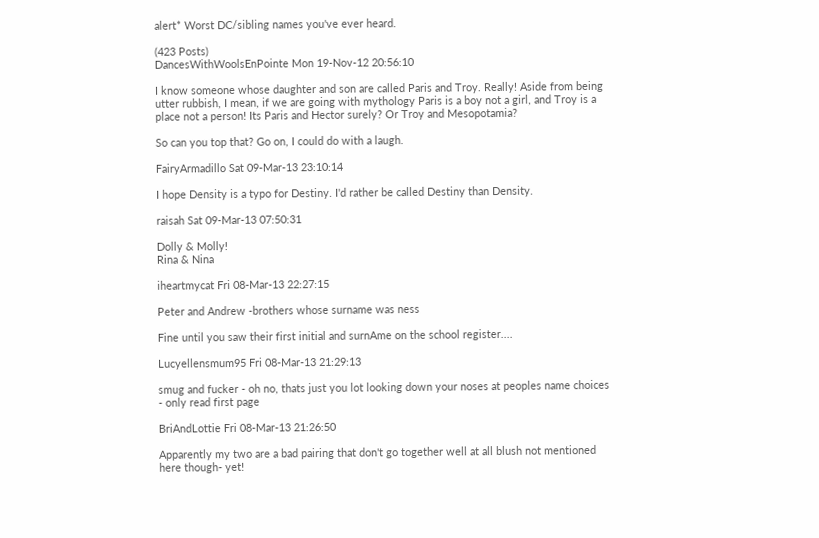alert* Worst DC/sibling names you've ever heard.

(423 Posts)
DancesWithWoolsEnPointe Mon 19-Nov-12 20:56:10

I know someone whose daughter and son are called Paris and Troy. Really! Aside from being utter rubbish, I mean, if we are going with mythology Paris is a boy not a girl, and Troy is a place not a person! Its Paris and Hector surely? Or Troy and Mesopotamia?

So can you top that? Go on, I could do with a laugh.

FairyArmadillo Sat 09-Mar-13 23:10:14

I hope Density is a typo for Destiny. I'd rather be called Destiny than Density.

raisah Sat 09-Mar-13 07:50:31

Dolly & Molly!
Rina & Nina

iheartmycat Fri 08-Mar-13 22:27:15

Peter and Andrew -brothers whose surname was ness

Fine until you saw their first initial and surnAme on the school register....

Lucyellensmum95 Fri 08-Mar-13 21:29:13

smug and fucker - oh no, thats just you lot looking down your noses at peoples name choices - only read first page

BriAndLottie Fri 08-Mar-13 21:26:50

Apparently my two are a bad pairing that don't go together well at all blush not mentioned here though- yet!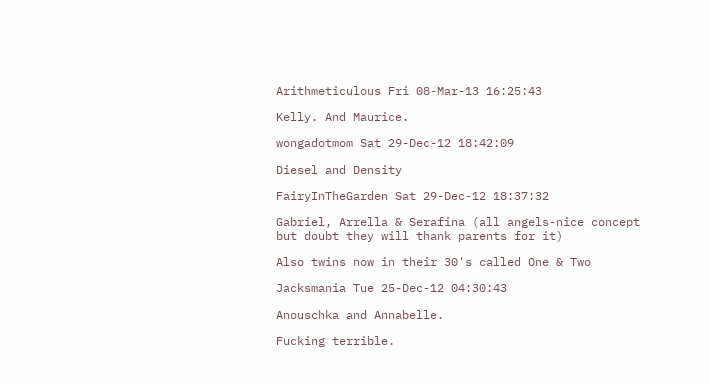Arithmeticulous Fri 08-Mar-13 16:25:43

Kelly. And Maurice.

wongadotmom Sat 29-Dec-12 18:42:09

Diesel and Density

FairyInTheGarden Sat 29-Dec-12 18:37:32

Gabriel, Arrella & Serafina (all angels-nice concept but doubt they will thank parents for it)

Also twins now in their 30's called One & Two

Jacksmania Tue 25-Dec-12 04:30:43

Anouschka and Annabelle.

Fucking terrible.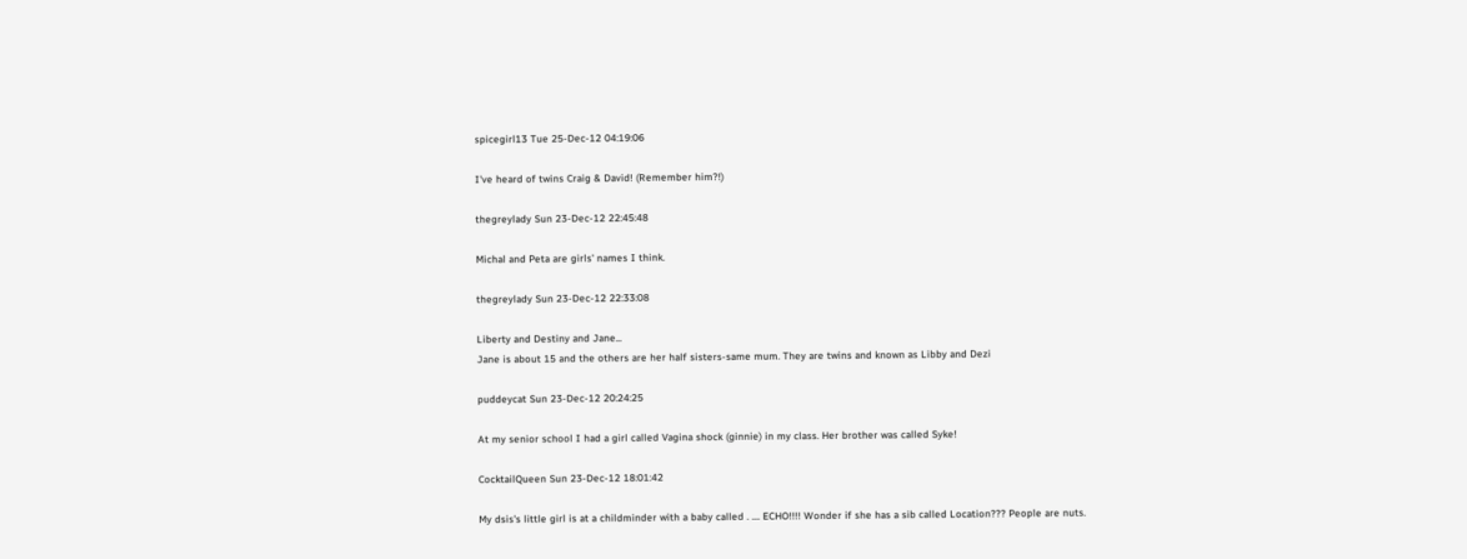spicegirl13 Tue 25-Dec-12 04:19:06

I've heard of twins Craig & David! (Remember him?!)

thegreylady Sun 23-Dec-12 22:45:48

Michal and Peta are girls' names I think.

thegreylady Sun 23-Dec-12 22:33:08

Liberty and Destiny and Jane...
Jane is about 15 and the others are her half sisters-same mum. They are twins and known as Libby and Dezi

puddeycat Sun 23-Dec-12 20:24:25

At my senior school I had a girl called Vagina shock (ginnie) in my class. Her brother was called Syke!

CocktailQueen Sun 23-Dec-12 18:01:42

My dsis's little girl is at a childminder with a baby called . .... ECHO!!!! Wonder if she has a sib called Location??? People are nuts.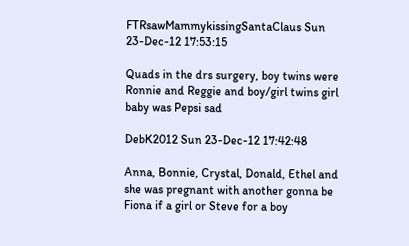FTRsawMammykissingSantaClaus Sun 23-Dec-12 17:53:15

Quads in the drs surgery, boy twins were Ronnie and Reggie and boy/girl twins girl baby was Pepsi sad

DebK2012 Sun 23-Dec-12 17:42:48

Anna, Bonnie, Crystal, Donald, Ethel and she was pregnant with another gonna be Fiona if a girl or Steve for a boy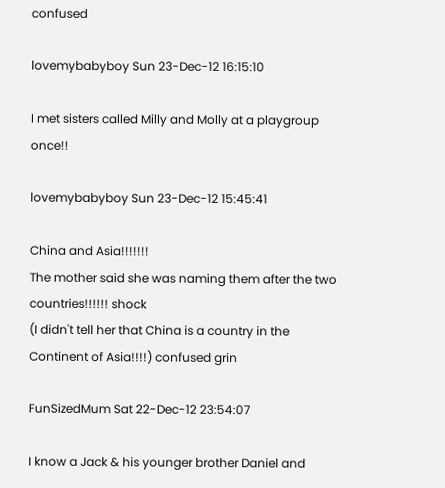confused

lovemybabyboy Sun 23-Dec-12 16:15:10

I met sisters called Milly and Molly at a playgroup once!!

lovemybabyboy Sun 23-Dec-12 15:45:41

China and Asia!!!!!!!
The mother said she was naming them after the two countries!!!!!! shock
(I didn't tell her that China is a country in the Continent of Asia!!!!) confused grin

FunSizedMum Sat 22-Dec-12 23:54:07

I know a Jack & his younger brother Daniel and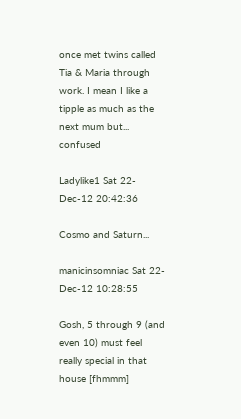once met twins called Tia & Maria through work. I mean I like a tipple as much as the next mum but... confused

Ladylike1 Sat 22-Dec-12 20:42:36

Cosmo and Saturn...

manicinsomniac Sat 22-Dec-12 10:28:55

Gosh, 5 through 9 (and even 10) must feel really special in that house [fhmmm]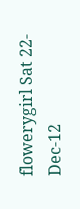flowerygirl Sat 22-Dec-12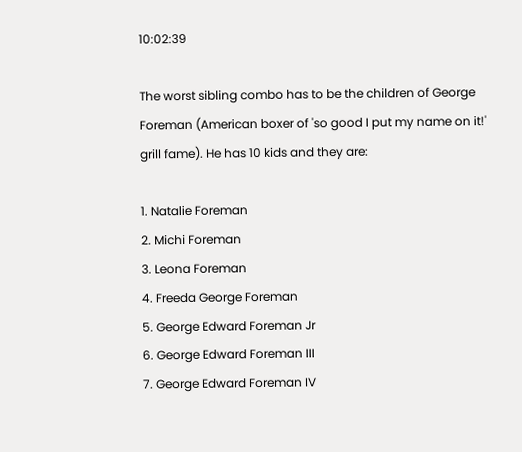10:02:39

The worst sibling combo has to be the children of George Foreman (American boxer of 'so good I put my name on it!' grill fame). He has 10 kids and they are:

1. Natalie Foreman
2. Michi Foreman
3. Leona Foreman
4. Freeda George Foreman
5. George Edward Foreman Jr
6. George Edward Foreman III
7. George Edward Foreman IV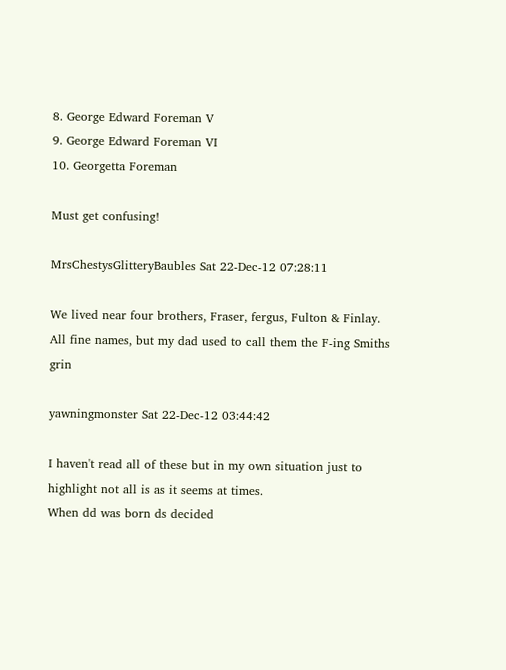8. George Edward Foreman V
9. George Edward Foreman VI
10. Georgetta Foreman

Must get confusing!

MrsChestysGlitteryBaubles Sat 22-Dec-12 07:28:11

We lived near four brothers, Fraser, fergus, Fulton & Finlay. All fine names, but my dad used to call them the F-ing Smiths grin

yawningmonster Sat 22-Dec-12 03:44:42

I haven't read all of these but in my own situation just to highlight not all is as it seems at times.
When dd was born ds decided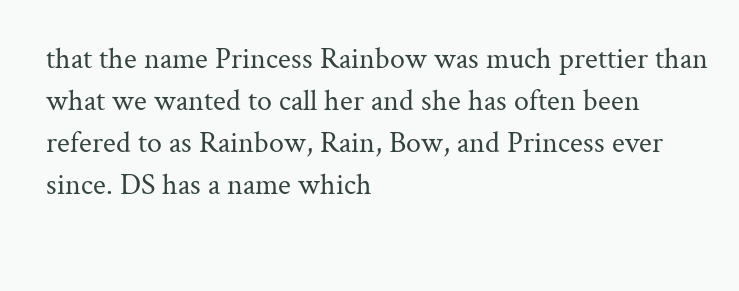that the name Princess Rainbow was much prettier than what we wanted to call her and she has often been refered to as Rainbow, Rain, Bow, and Princess ever since. DS has a name which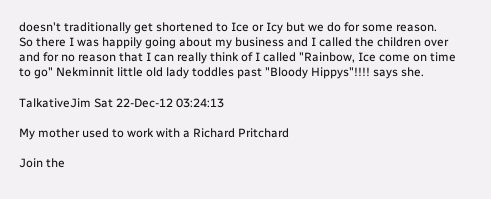doesn't traditionally get shortened to Ice or Icy but we do for some reason.
So there I was happily going about my business and I called the children over and for no reason that I can really think of I called "Rainbow, Ice come on time to go" Nekminnit little old lady toddles past "Bloody Hippys"!!!! says she.

TalkativeJim Sat 22-Dec-12 03:24:13

My mother used to work with a Richard Pritchard

Join the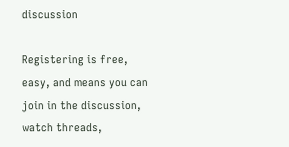discussion

Registering is free, easy, and means you can join in the discussion, watch threads,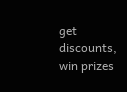get discounts, win prizes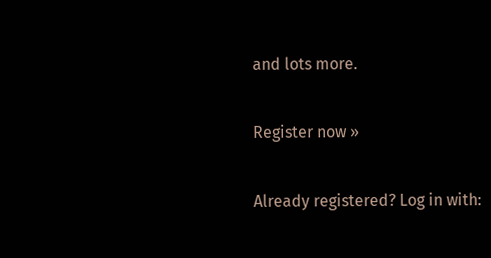and lots more.

Register now »

Already registered? Log in with: